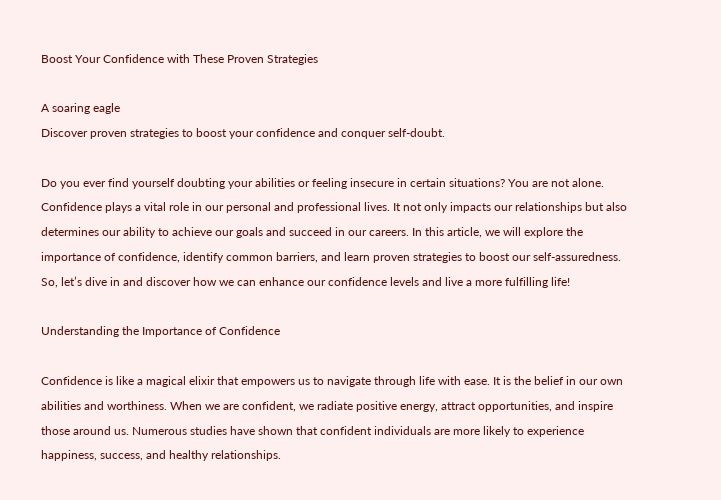Boost Your Confidence with These Proven Strategies

A soaring eagle
Discover proven strategies to boost your confidence and conquer self-doubt.

Do you ever find yourself doubting your abilities or feeling insecure in certain situations? You are not alone. Confidence plays a vital role in our personal and professional lives. It not only impacts our relationships but also determines our ability to achieve our goals and succeed in our careers. In this article, we will explore the importance of confidence, identify common barriers, and learn proven strategies to boost our self-assuredness. So, let’s dive in and discover how we can enhance our confidence levels and live a more fulfilling life!

Understanding the Importance of Confidence

Confidence is like a magical elixir that empowers us to navigate through life with ease. It is the belief in our own abilities and worthiness. When we are confident, we radiate positive energy, attract opportunities, and inspire those around us. Numerous studies have shown that confident individuals are more likely to experience happiness, success, and healthy relationships.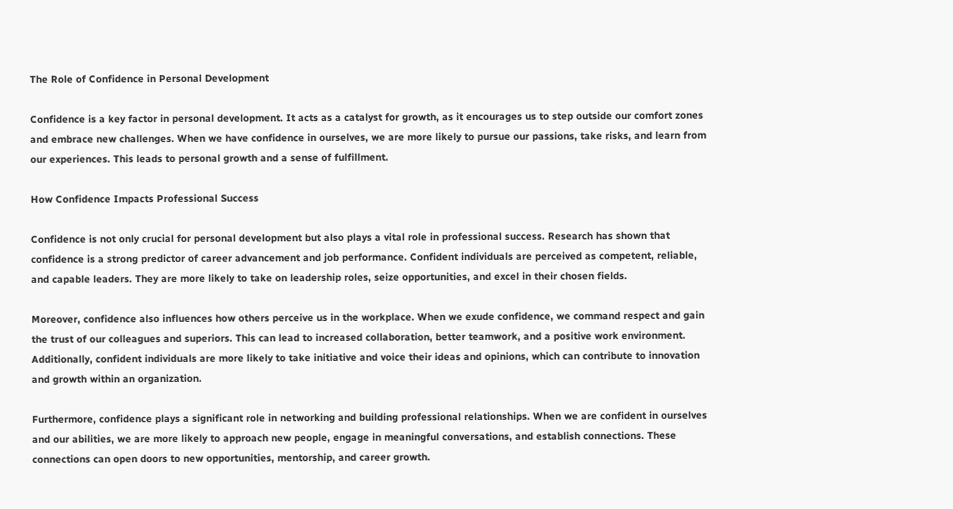The Role of Confidence in Personal Development

Confidence is a key factor in personal development. It acts as a catalyst for growth, as it encourages us to step outside our comfort zones and embrace new challenges. When we have confidence in ourselves, we are more likely to pursue our passions, take risks, and learn from our experiences. This leads to personal growth and a sense of fulfillment.

How Confidence Impacts Professional Success

Confidence is not only crucial for personal development but also plays a vital role in professional success. Research has shown that confidence is a strong predictor of career advancement and job performance. Confident individuals are perceived as competent, reliable, and capable leaders. They are more likely to take on leadership roles, seize opportunities, and excel in their chosen fields.

Moreover, confidence also influences how others perceive us in the workplace. When we exude confidence, we command respect and gain the trust of our colleagues and superiors. This can lead to increased collaboration, better teamwork, and a positive work environment. Additionally, confident individuals are more likely to take initiative and voice their ideas and opinions, which can contribute to innovation and growth within an organization.

Furthermore, confidence plays a significant role in networking and building professional relationships. When we are confident in ourselves and our abilities, we are more likely to approach new people, engage in meaningful conversations, and establish connections. These connections can open doors to new opportunities, mentorship, and career growth.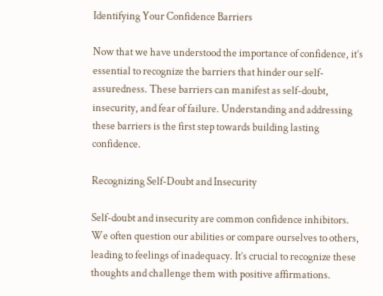Identifying Your Confidence Barriers

Now that we have understood the importance of confidence, it’s essential to recognize the barriers that hinder our self-assuredness. These barriers can manifest as self-doubt, insecurity, and fear of failure. Understanding and addressing these barriers is the first step towards building lasting confidence.

Recognizing Self-Doubt and Insecurity

Self-doubt and insecurity are common confidence inhibitors. We often question our abilities or compare ourselves to others, leading to feelings of inadequacy. It’s crucial to recognize these thoughts and challenge them with positive affirmations.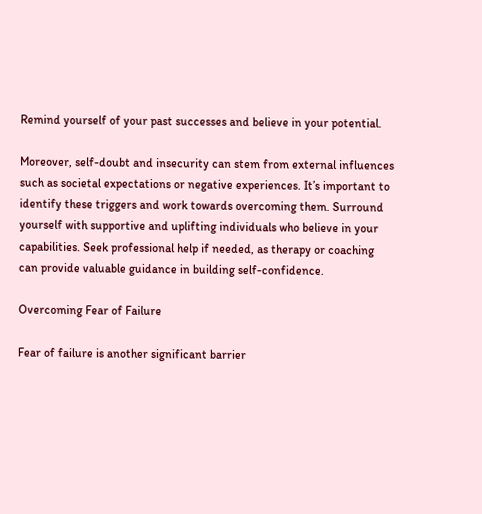Remind yourself of your past successes and believe in your potential.

Moreover, self-doubt and insecurity can stem from external influences such as societal expectations or negative experiences. It’s important to identify these triggers and work towards overcoming them. Surround yourself with supportive and uplifting individuals who believe in your capabilities. Seek professional help if needed, as therapy or coaching can provide valuable guidance in building self-confidence.

Overcoming Fear of Failure

Fear of failure is another significant barrier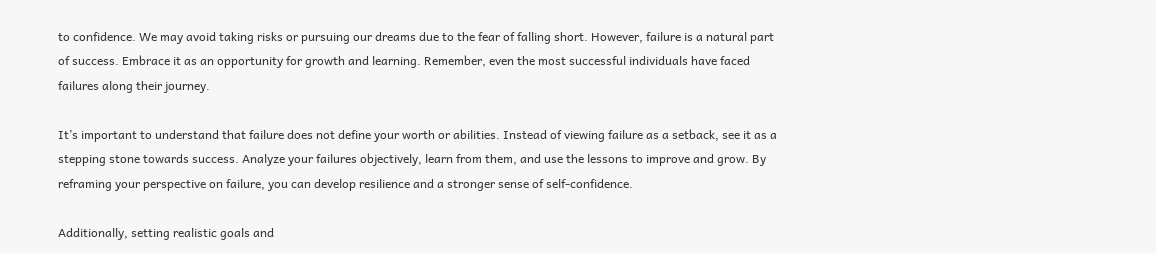to confidence. We may avoid taking risks or pursuing our dreams due to the fear of falling short. However, failure is a natural part of success. Embrace it as an opportunity for growth and learning. Remember, even the most successful individuals have faced failures along their journey.

It’s important to understand that failure does not define your worth or abilities. Instead of viewing failure as a setback, see it as a stepping stone towards success. Analyze your failures objectively, learn from them, and use the lessons to improve and grow. By reframing your perspective on failure, you can develop resilience and a stronger sense of self-confidence.

Additionally, setting realistic goals and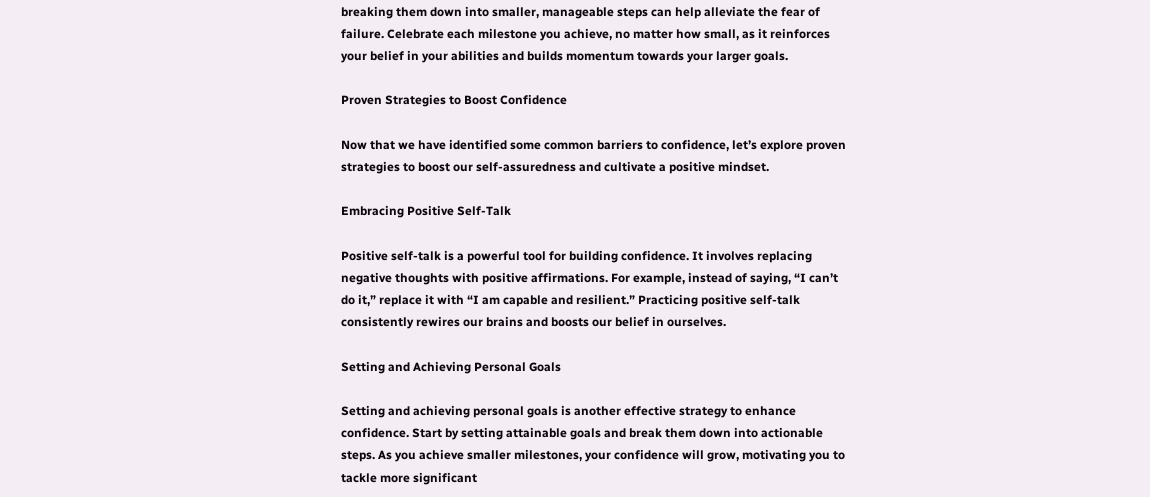breaking them down into smaller, manageable steps can help alleviate the fear of failure. Celebrate each milestone you achieve, no matter how small, as it reinforces your belief in your abilities and builds momentum towards your larger goals.

Proven Strategies to Boost Confidence

Now that we have identified some common barriers to confidence, let’s explore proven strategies to boost our self-assuredness and cultivate a positive mindset.

Embracing Positive Self-Talk

Positive self-talk is a powerful tool for building confidence. It involves replacing negative thoughts with positive affirmations. For example, instead of saying, “I can’t do it,” replace it with “I am capable and resilient.” Practicing positive self-talk consistently rewires our brains and boosts our belief in ourselves.

Setting and Achieving Personal Goals

Setting and achieving personal goals is another effective strategy to enhance confidence. Start by setting attainable goals and break them down into actionable steps. As you achieve smaller milestones, your confidence will grow, motivating you to tackle more significant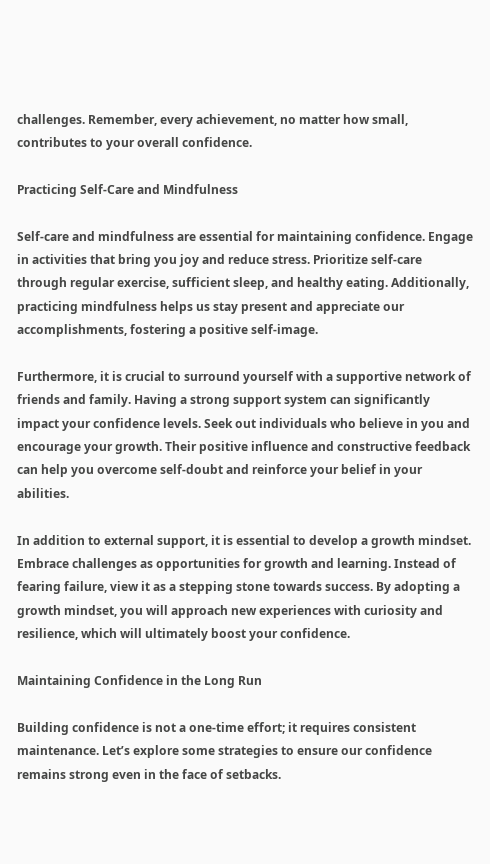challenges. Remember, every achievement, no matter how small, contributes to your overall confidence.

Practicing Self-Care and Mindfulness

Self-care and mindfulness are essential for maintaining confidence. Engage in activities that bring you joy and reduce stress. Prioritize self-care through regular exercise, sufficient sleep, and healthy eating. Additionally, practicing mindfulness helps us stay present and appreciate our accomplishments, fostering a positive self-image.

Furthermore, it is crucial to surround yourself with a supportive network of friends and family. Having a strong support system can significantly impact your confidence levels. Seek out individuals who believe in you and encourage your growth. Their positive influence and constructive feedback can help you overcome self-doubt and reinforce your belief in your abilities.

In addition to external support, it is essential to develop a growth mindset. Embrace challenges as opportunities for growth and learning. Instead of fearing failure, view it as a stepping stone towards success. By adopting a growth mindset, you will approach new experiences with curiosity and resilience, which will ultimately boost your confidence.

Maintaining Confidence in the Long Run

Building confidence is not a one-time effort; it requires consistent maintenance. Let’s explore some strategies to ensure our confidence remains strong even in the face of setbacks.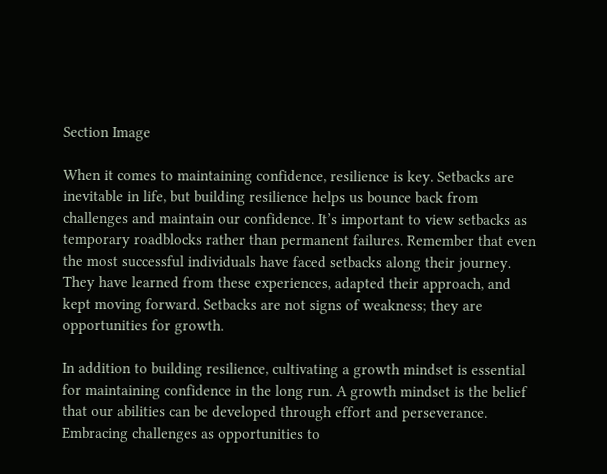Section Image

When it comes to maintaining confidence, resilience is key. Setbacks are inevitable in life, but building resilience helps us bounce back from challenges and maintain our confidence. It’s important to view setbacks as temporary roadblocks rather than permanent failures. Remember that even the most successful individuals have faced setbacks along their journey. They have learned from these experiences, adapted their approach, and kept moving forward. Setbacks are not signs of weakness; they are opportunities for growth.

In addition to building resilience, cultivating a growth mindset is essential for maintaining confidence in the long run. A growth mindset is the belief that our abilities can be developed through effort and perseverance. Embracing challenges as opportunities to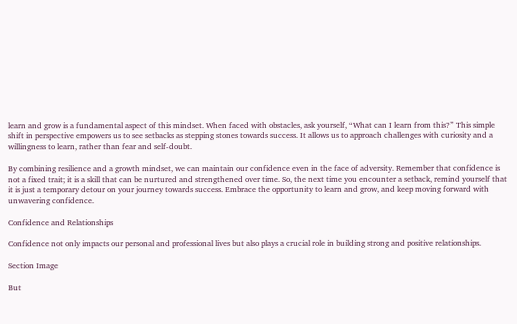learn and grow is a fundamental aspect of this mindset. When faced with obstacles, ask yourself, “What can I learn from this?” This simple shift in perspective empowers us to see setbacks as stepping stones towards success. It allows us to approach challenges with curiosity and a willingness to learn, rather than fear and self-doubt.

By combining resilience and a growth mindset, we can maintain our confidence even in the face of adversity. Remember that confidence is not a fixed trait; it is a skill that can be nurtured and strengthened over time. So, the next time you encounter a setback, remind yourself that it is just a temporary detour on your journey towards success. Embrace the opportunity to learn and grow, and keep moving forward with unwavering confidence.

Confidence and Relationships

Confidence not only impacts our personal and professional lives but also plays a crucial role in building strong and positive relationships.

Section Image

But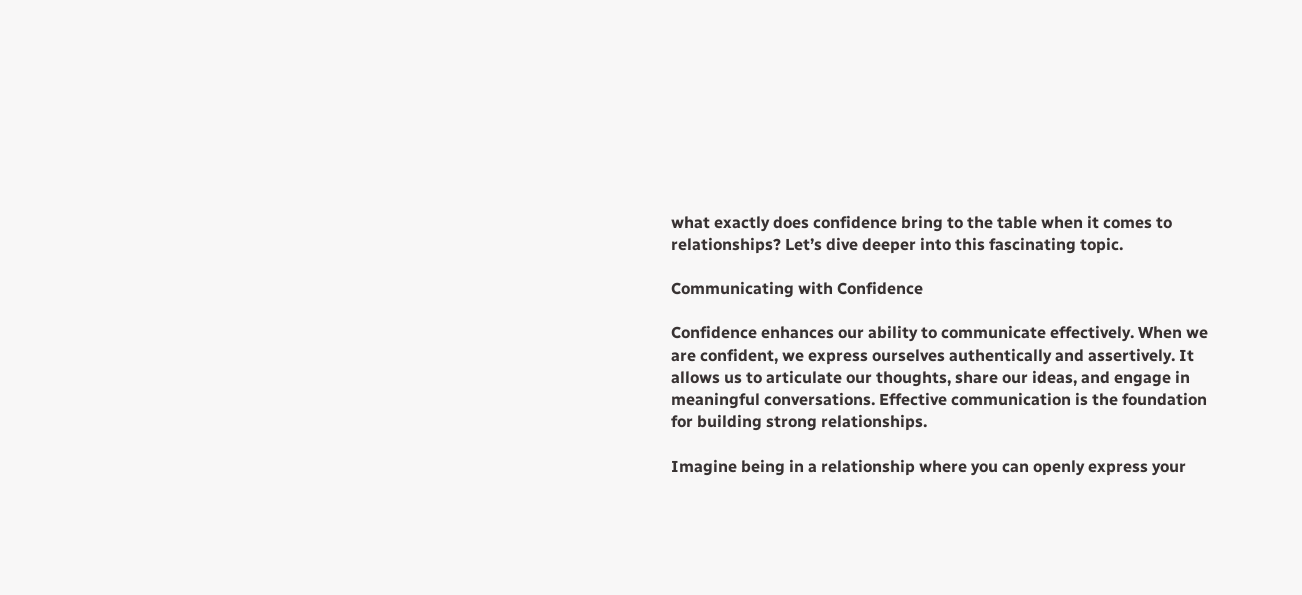what exactly does confidence bring to the table when it comes to relationships? Let’s dive deeper into this fascinating topic.

Communicating with Confidence

Confidence enhances our ability to communicate effectively. When we are confident, we express ourselves authentically and assertively. It allows us to articulate our thoughts, share our ideas, and engage in meaningful conversations. Effective communication is the foundation for building strong relationships.

Imagine being in a relationship where you can openly express your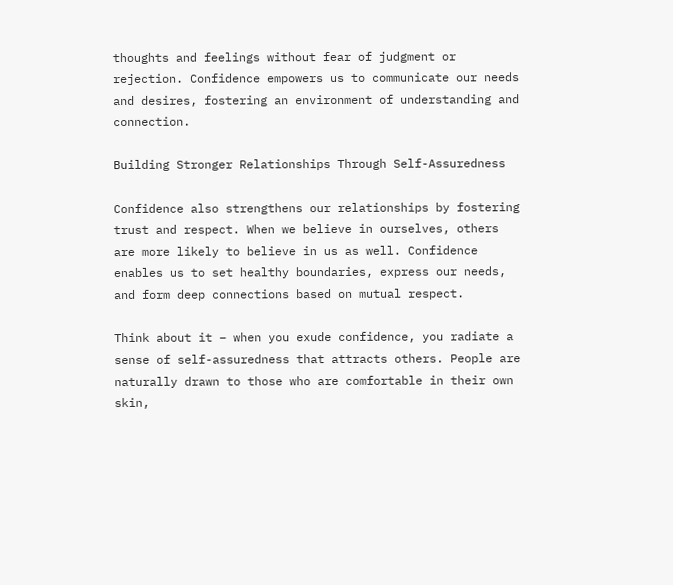thoughts and feelings without fear of judgment or rejection. Confidence empowers us to communicate our needs and desires, fostering an environment of understanding and connection.

Building Stronger Relationships Through Self-Assuredness

Confidence also strengthens our relationships by fostering trust and respect. When we believe in ourselves, others are more likely to believe in us as well. Confidence enables us to set healthy boundaries, express our needs, and form deep connections based on mutual respect.

Think about it – when you exude confidence, you radiate a sense of self-assuredness that attracts others. People are naturally drawn to those who are comfortable in their own skin,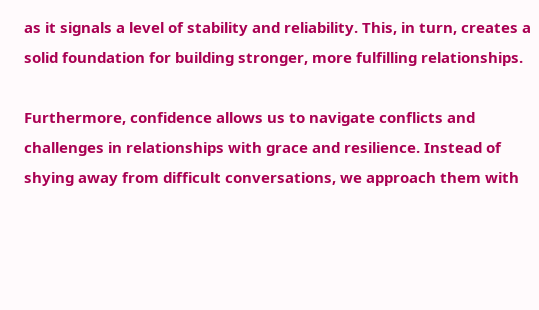as it signals a level of stability and reliability. This, in turn, creates a solid foundation for building stronger, more fulfilling relationships.

Furthermore, confidence allows us to navigate conflicts and challenges in relationships with grace and resilience. Instead of shying away from difficult conversations, we approach them with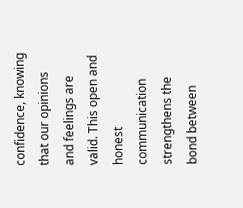confidence, knowing that our opinions and feelings are valid. This open and honest communication strengthens the bond between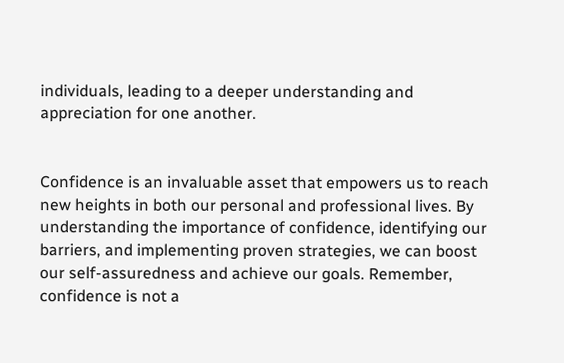individuals, leading to a deeper understanding and appreciation for one another.


Confidence is an invaluable asset that empowers us to reach new heights in both our personal and professional lives. By understanding the importance of confidence, identifying our barriers, and implementing proven strategies, we can boost our self-assuredness and achieve our goals. Remember, confidence is not a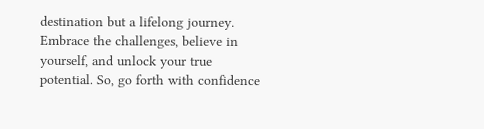destination but a lifelong journey. Embrace the challenges, believe in yourself, and unlock your true potential. So, go forth with confidence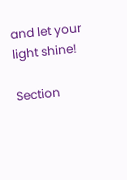and let your light shine!

Section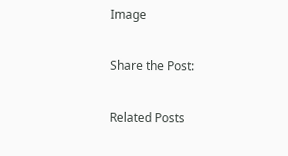Image

Share the Post:

Related Posts